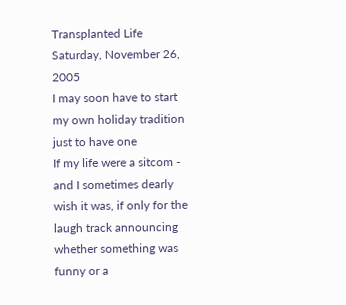Transplanted Life
Saturday, November 26, 2005
I may soon have to start my own holiday tradition just to have one
If my life were a sitcom - and I sometimes dearly wish it was, if only for the laugh track announcing whether something was funny or a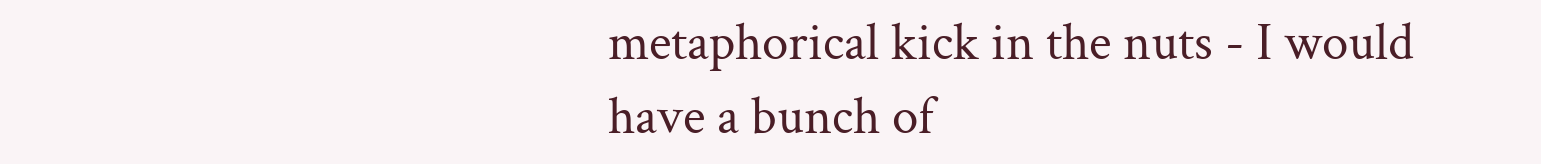metaphorical kick in the nuts - I would have a bunch of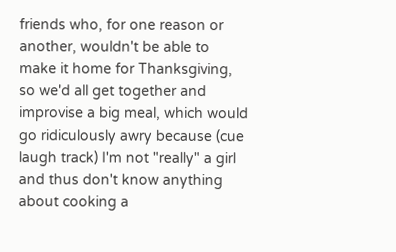friends who, for one reason or another, wouldn't be able to make it home for Thanksgiving, so we'd all get together and improvise a big meal, which would go ridiculously awry because (cue laugh track) I'm not "really" a girl and thus don't know anything about cooking a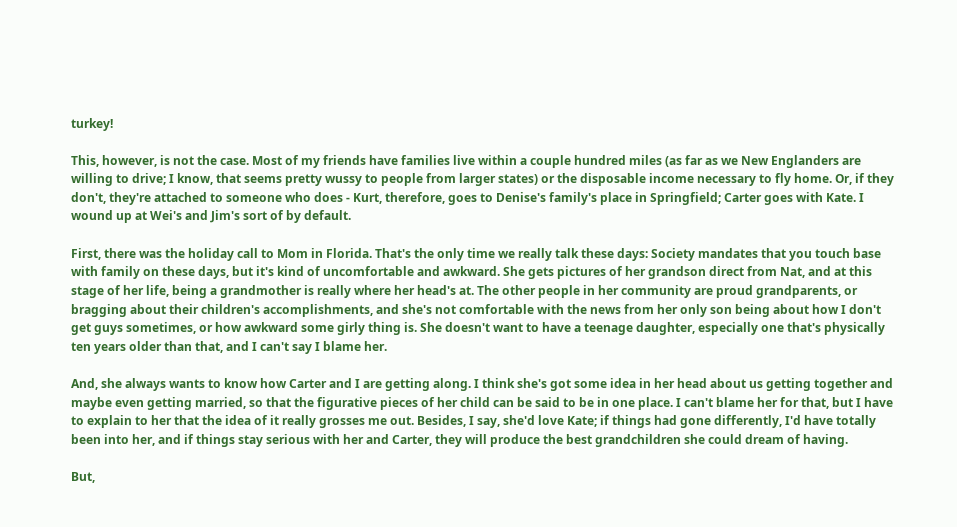turkey!

This, however, is not the case. Most of my friends have families live within a couple hundred miles (as far as we New Englanders are willing to drive; I know, that seems pretty wussy to people from larger states) or the disposable income necessary to fly home. Or, if they don't, they're attached to someone who does - Kurt, therefore, goes to Denise's family's place in Springfield; Carter goes with Kate. I wound up at Wei's and Jim's sort of by default.

First, there was the holiday call to Mom in Florida. That's the only time we really talk these days: Society mandates that you touch base with family on these days, but it's kind of uncomfortable and awkward. She gets pictures of her grandson direct from Nat, and at this stage of her life, being a grandmother is really where her head's at. The other people in her community are proud grandparents, or bragging about their children's accomplishments, and she's not comfortable with the news from her only son being about how I don't get guys sometimes, or how awkward some girly thing is. She doesn't want to have a teenage daughter, especially one that's physically ten years older than that, and I can't say I blame her.

And, she always wants to know how Carter and I are getting along. I think she's got some idea in her head about us getting together and maybe even getting married, so that the figurative pieces of her child can be said to be in one place. I can't blame her for that, but I have to explain to her that the idea of it really grosses me out. Besides, I say, she'd love Kate; if things had gone differently, I'd have totally been into her, and if things stay serious with her and Carter, they will produce the best grandchildren she could dream of having.

But,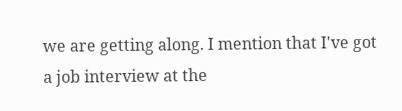we are getting along. I mention that I've got a job interview at the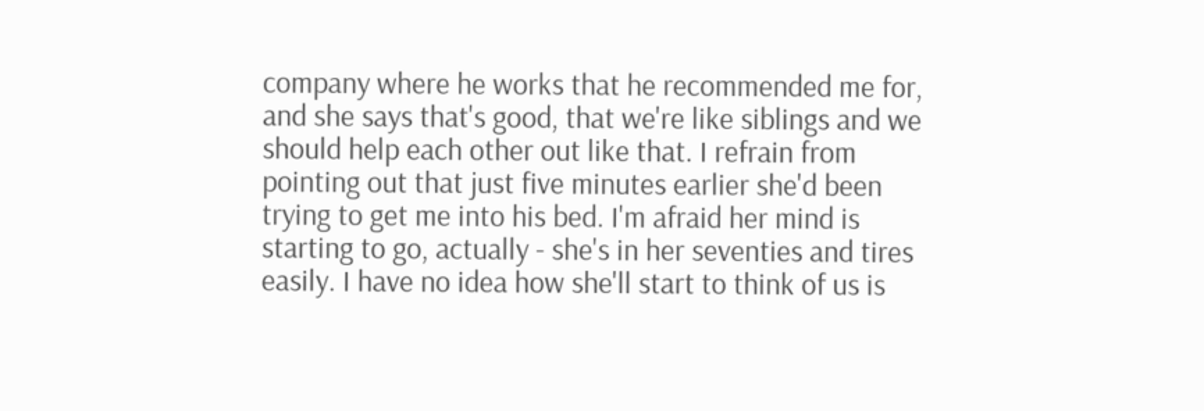company where he works that he recommended me for, and she says that's good, that we're like siblings and we should help each other out like that. I refrain from pointing out that just five minutes earlier she'd been trying to get me into his bed. I'm afraid her mind is starting to go, actually - she's in her seventies and tires easily. I have no idea how she'll start to think of us is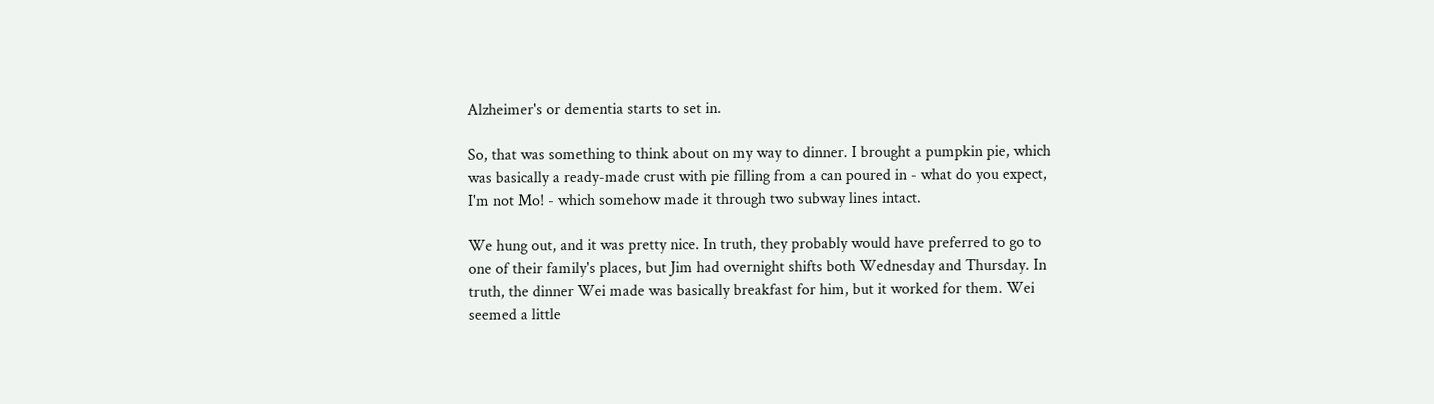Alzheimer's or dementia starts to set in.

So, that was something to think about on my way to dinner. I brought a pumpkin pie, which was basically a ready-made crust with pie filling from a can poured in - what do you expect, I'm not Mo! - which somehow made it through two subway lines intact.

We hung out, and it was pretty nice. In truth, they probably would have preferred to go to one of their family's places, but Jim had overnight shifts both Wednesday and Thursday. In truth, the dinner Wei made was basically breakfast for him, but it worked for them. Wei seemed a little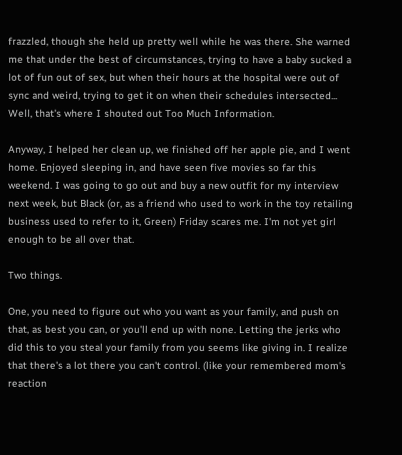frazzled, though she held up pretty well while he was there. She warned me that under the best of circumstances, trying to have a baby sucked a lot of fun out of sex, but when their hours at the hospital were out of sync and weird, trying to get it on when their schedules intersected... Well, that's where I shouted out Too Much Information.

Anyway, I helped her clean up, we finished off her apple pie, and I went home. Enjoyed sleeping in, and have seen five movies so far this weekend. I was going to go out and buy a new outfit for my interview next week, but Black (or, as a friend who used to work in the toy retailing business used to refer to it, Green) Friday scares me. I'm not yet girl enough to be all over that.

Two things.

One, you need to figure out who you want as your family, and push on that, as best you can, or you'll end up with none. Letting the jerks who did this to you steal your family from you seems like giving in. I realize that there's a lot there you can't control. (like your remembered mom's reaction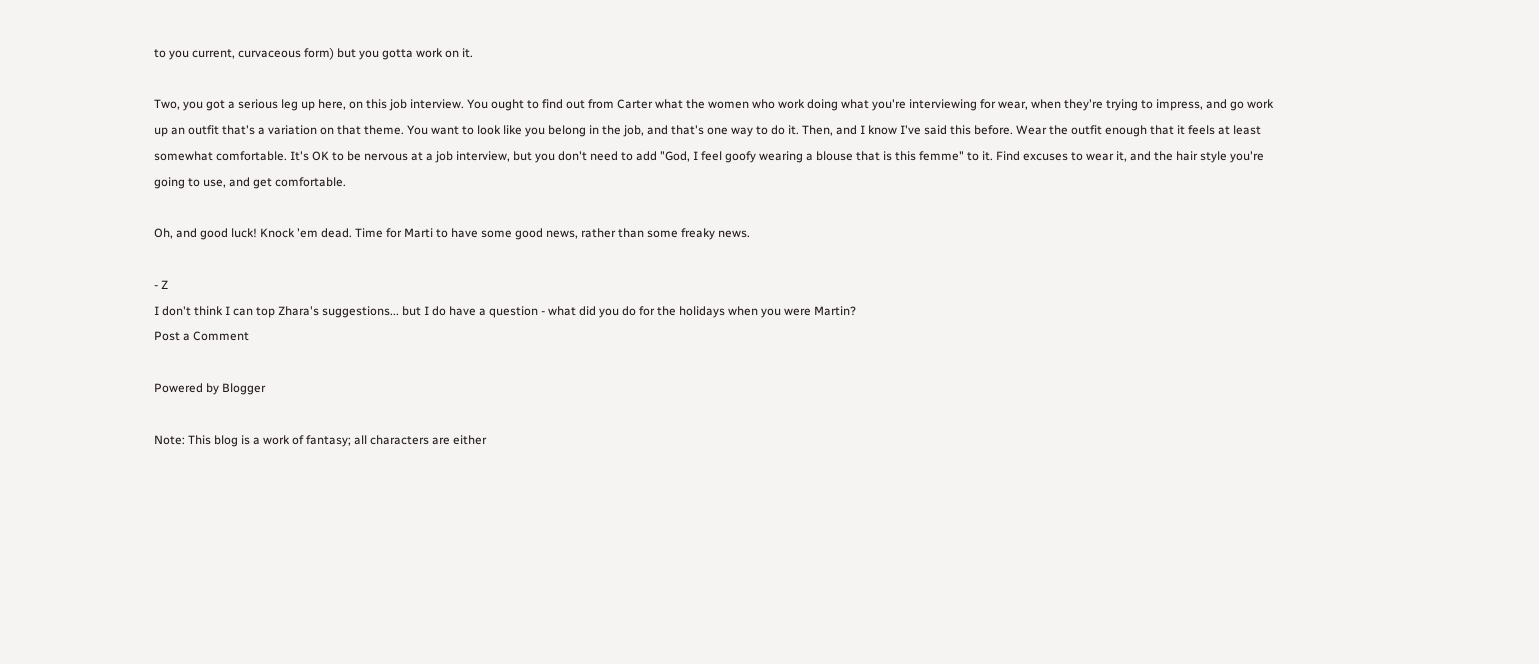to you current, curvaceous form) but you gotta work on it.

Two, you got a serious leg up here, on this job interview. You ought to find out from Carter what the women who work doing what you're interviewing for wear, when they're trying to impress, and go work up an outfit that's a variation on that theme. You want to look like you belong in the job, and that's one way to do it. Then, and I know I've said this before. Wear the outfit enough that it feels at least somewhat comfortable. It's OK to be nervous at a job interview, but you don't need to add "God, I feel goofy wearing a blouse that is this femme" to it. Find excuses to wear it, and the hair style you're going to use, and get comfortable.

Oh, and good luck! Knock 'em dead. Time for Marti to have some good news, rather than some freaky news.

- Z
I don't think I can top Zhara's suggestions... but I do have a question - what did you do for the holidays when you were Martin?
Post a Comment

Powered by Blogger

Note: This blog is a work of fantasy; all characters are either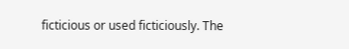ficticious or used ficticiously. The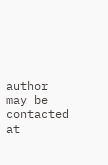author may be contacted at